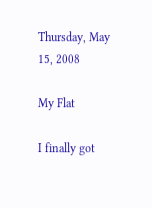Thursday, May 15, 2008

My Flat

I finally got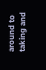around to taking and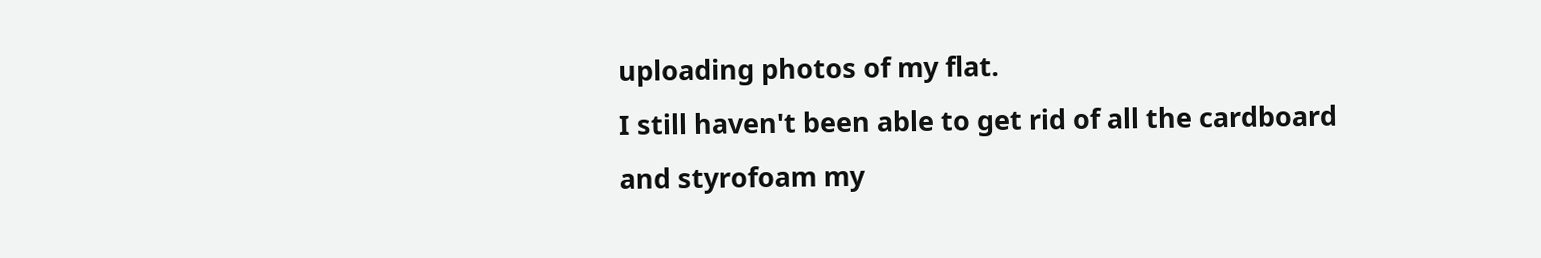uploading photos of my flat.
I still haven't been able to get rid of all the cardboard and styrofoam my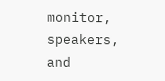monitor, speakers, and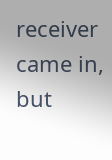receiver came in, but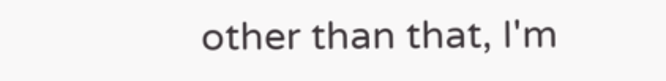other than that, I'm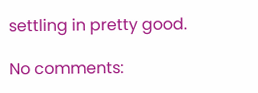settling in pretty good.

No comments: